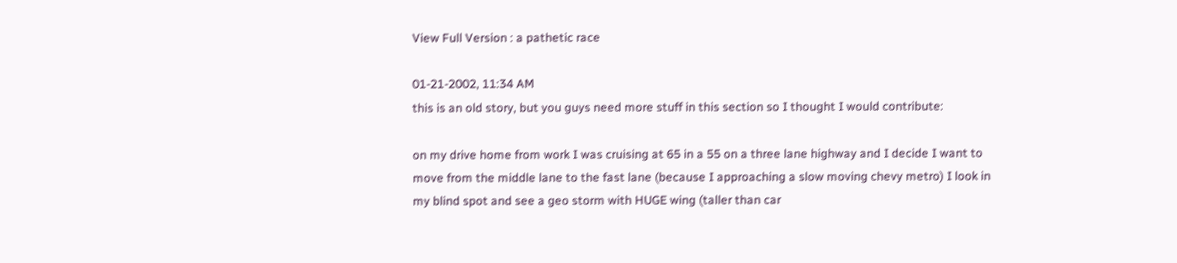View Full Version : a pathetic race

01-21-2002, 11:34 AM
this is an old story, but you guys need more stuff in this section so I thought I would contribute:

on my drive home from work I was cruising at 65 in a 55 on a three lane highway and I decide I want to move from the middle lane to the fast lane (because I approaching a slow moving chevy metro) I look in my blind spot and see a geo storm with HUGE wing (taller than car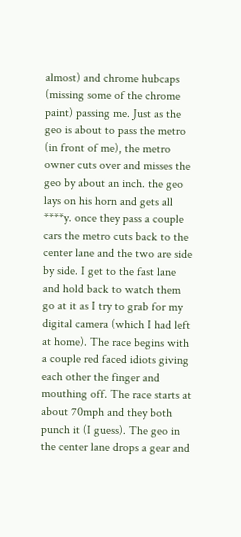almost) and chrome hubcaps (missing some of the chrome paint) passing me. Just as the geo is about to pass the metro (in front of me), the metro owner cuts over and misses the geo by about an inch. the geo lays on his horn and gets all ****y. once they pass a couple cars the metro cuts back to the center lane and the two are side by side. I get to the fast lane and hold back to watch them go at it as I try to grab for my digital camera (which I had left at home). The race begins with a couple red faced idiots giving each other the finger and mouthing off. The race starts at about 70mph and they both punch it (I guess). The geo in the center lane drops a gear and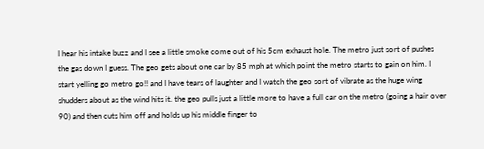I hear his intake buzz and I see a little smoke come out of his 5cm exhaust hole. The metro just sort of pushes the gas down I guess. The geo gets about one car by 85 mph at which point the metro starts to gain on him. I start yelling go metro go!! and I have tears of laughter and I watch the geo sort of vibrate as the huge wing shudders about as the wind hits it. the geo pulls just a little more to have a full car on the metro (going a hair over 90) and then cuts him off and holds up his middle finger to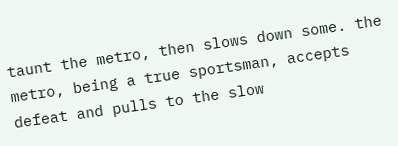taunt the metro, then slows down some. the metro, being a true sportsman, accepts defeat and pulls to the slow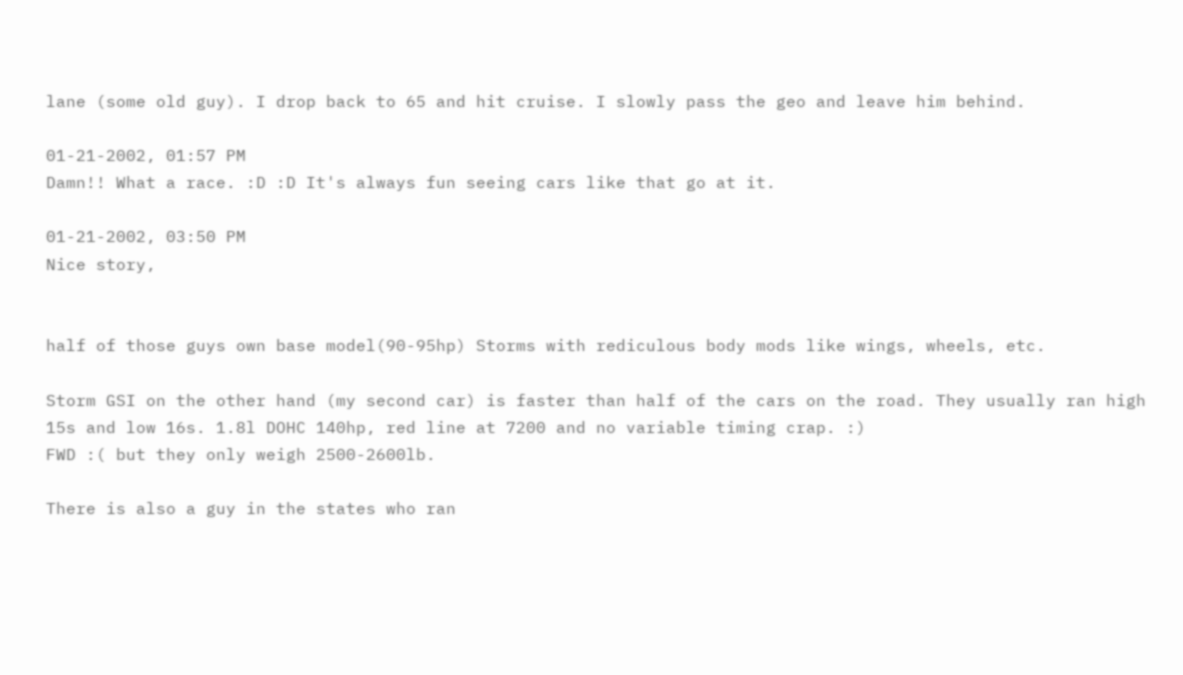lane (some old guy). I drop back to 65 and hit cruise. I slowly pass the geo and leave him behind.

01-21-2002, 01:57 PM
Damn!! What a race. :D :D It's always fun seeing cars like that go at it.

01-21-2002, 03:50 PM
Nice story,


half of those guys own base model(90-95hp) Storms with rediculous body mods like wings, wheels, etc.

Storm GSI on the other hand (my second car) is faster than half of the cars on the road. They usually ran high 15s and low 16s. 1.8l DOHC 140hp, red line at 7200 and no variable timing crap. :)
FWD :( but they only weigh 2500-2600lb.

There is also a guy in the states who ran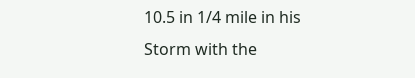10.5 in 1/4 mile in his Storm with the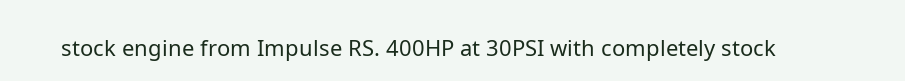stock engine from Impulse RS. 400HP at 30PSI with completely stock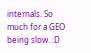internals. So much for a GEO being slow. :D